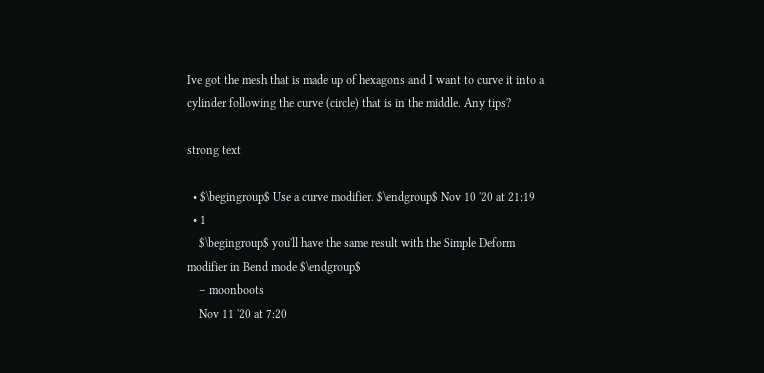Ive got the mesh that is made up of hexagons and I want to curve it into a cylinder following the curve (circle) that is in the middle. Any tips?

strong text

  • $\begingroup$ Use a curve modifier. $\endgroup$ Nov 10 '20 at 21:19
  • 1
    $\begingroup$ you'll have the same result with the Simple Deform modifier in Bend mode $\endgroup$
    – moonboots
    Nov 11 '20 at 7:20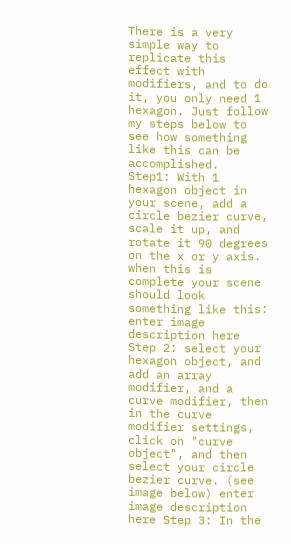There is a very simple way to replicate this effect with modifiers, and to do it, you only need 1 hexagon. Just follow my steps below to see how something like this can be accomplished.
Step1: With 1 hexagon object in your scene, add a circle bezier curve, scale it up, and rotate it 90 degrees on the x or y axis. when this is complete your scene should look something like this: enter image description here Step 2: select your hexagon object, and add an array modifier, and a curve modifier, then in the curve modifier settings, click on "curve object", and then select your circle bezier curve. (see image below) enter image description here Step 3: In the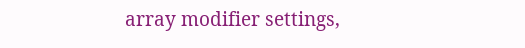array modifier settings,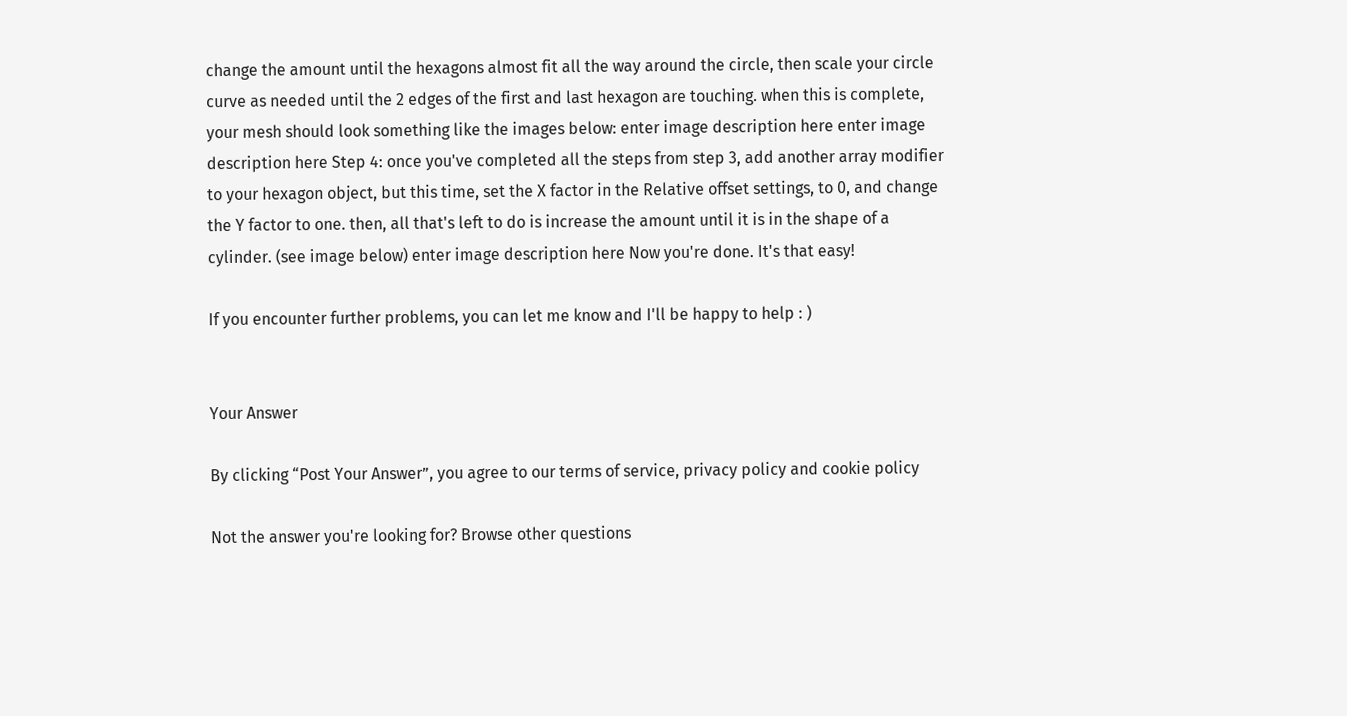change the amount until the hexagons almost fit all the way around the circle, then scale your circle curve as needed until the 2 edges of the first and last hexagon are touching. when this is complete, your mesh should look something like the images below: enter image description here enter image description here Step 4: once you've completed all the steps from step 3, add another array modifier to your hexagon object, but this time, set the X factor in the Relative offset settings, to 0, and change the Y factor to one. then, all that's left to do is increase the amount until it is in the shape of a cylinder. (see image below) enter image description here Now you're done. It's that easy!

If you encounter further problems, you can let me know and I'll be happy to help : )


Your Answer

By clicking “Post Your Answer”, you agree to our terms of service, privacy policy and cookie policy

Not the answer you're looking for? Browse other questions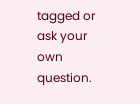tagged or ask your own question.